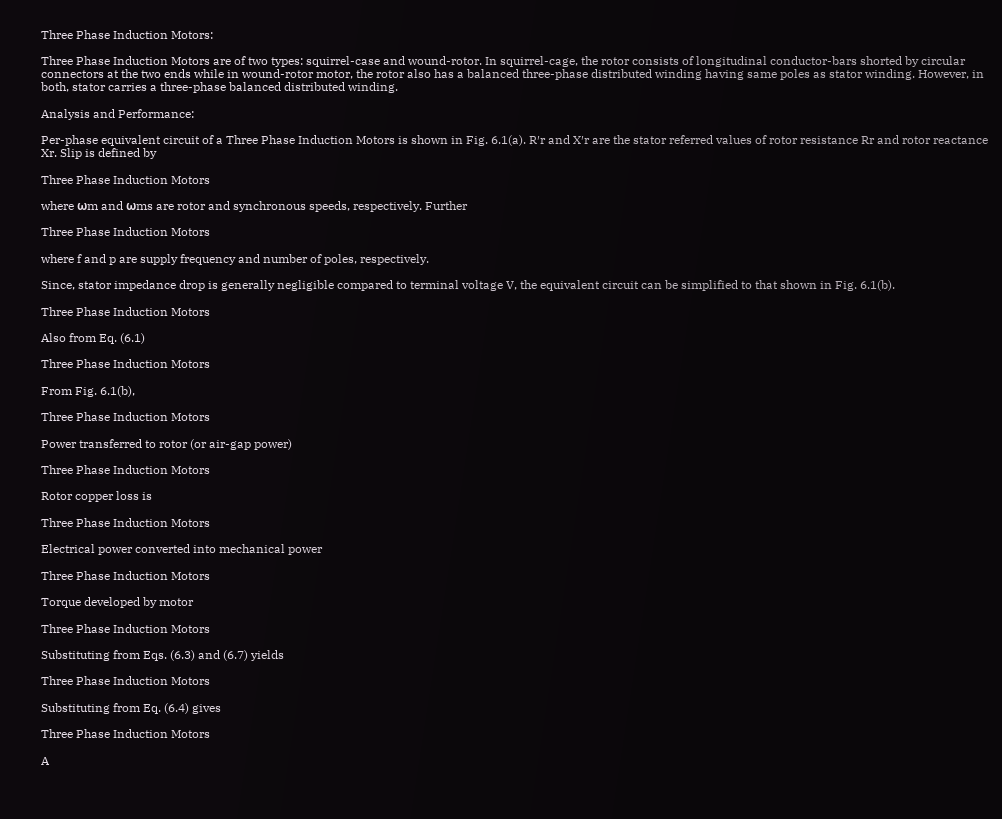Three Phase Induction Motors:

Three Phase Induction Motors are of two types: squirrel-case and wound-rotor. In squirrel-cage, the rotor consists of longitudinal conductor-bars shorted by circular connectors at the two ends while in wound-rotor motor, the rotor also has a balanced three-phase distributed winding having same poles as stator winding. However, in both, stator carries a three-phase balanced distributed winding.

Analysis and Performance:

Per-phase equivalent circuit of a Three Phase Induction Motors is shown in Fig. 6.1(a). R′r and X′r are the stator referred values of rotor resistance Rr and rotor reactance Xr. Slip is defined by

Three Phase Induction Motors

where ωm and ωms are rotor and synchronous speeds, respectively. Further

Three Phase Induction Motors

where f and p are supply frequency and number of poles, respectively.

Since, stator impedance drop is generally negligible compared to terminal voltage V, the equivalent circuit can be simplified to that shown in Fig. 6.1(b).

Three Phase Induction Motors

Also from Eq. (6.1)

Three Phase Induction Motors

From Fig. 6.1(b),

Three Phase Induction Motors

Power transferred to rotor (or air-gap power)

Three Phase Induction Motors

Rotor copper loss is

Three Phase Induction Motors

Electrical power converted into mechanical power

Three Phase Induction Motors

Torque developed by motor

Three Phase Induction Motors

Substituting from Eqs. (6.3) and (6.7) yields

Three Phase Induction Motors

Substituting from Eq. (6.4) gives

Three Phase Induction Motors

A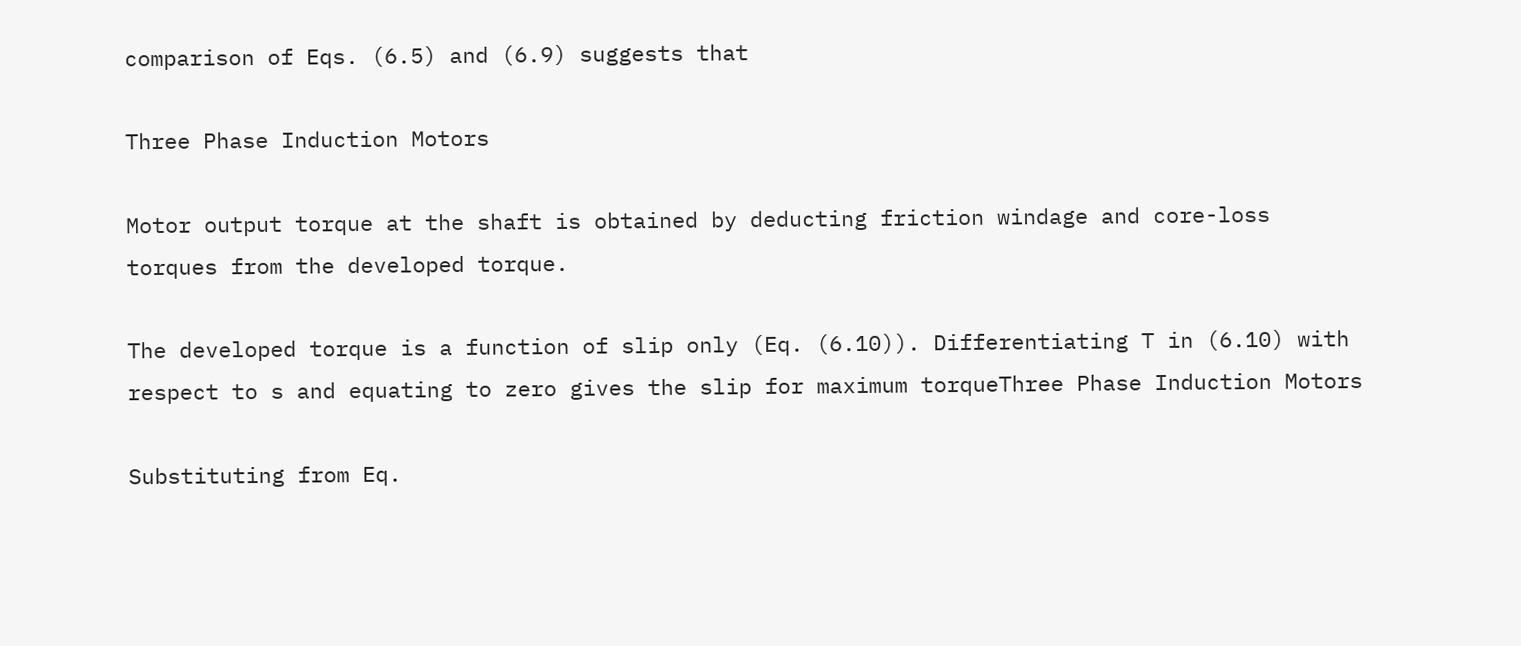comparison of Eqs. (6.5) and (6.9) suggests that

Three Phase Induction Motors

Motor output torque at the shaft is obtained by deducting friction windage and core-loss torques from the developed torque.

The developed torque is a function of slip only (Eq. (6.10)). Differentiating T in (6.10) with respect to s and equating to zero gives the slip for maximum torqueThree Phase Induction Motors

Substituting from Eq.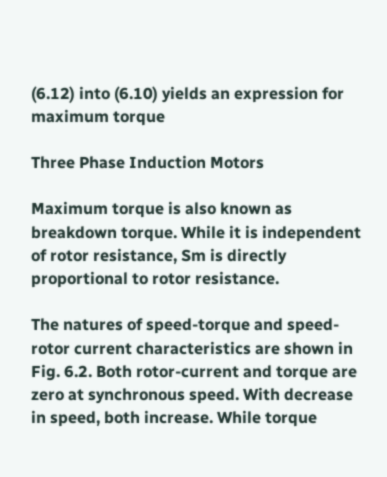(6.12) into (6.10) yields an expression for maximum torque

Three Phase Induction Motors

Maximum torque is also known as breakdown torque. While it is independent of rotor resistance, Sm is directly proportional to rotor resistance.

The natures of speed-torque and speed-rotor current characteristics are shown in Fig. 6.2. Both rotor-current and torque are zero at synchronous speed. With decrease in speed, both increase. While torque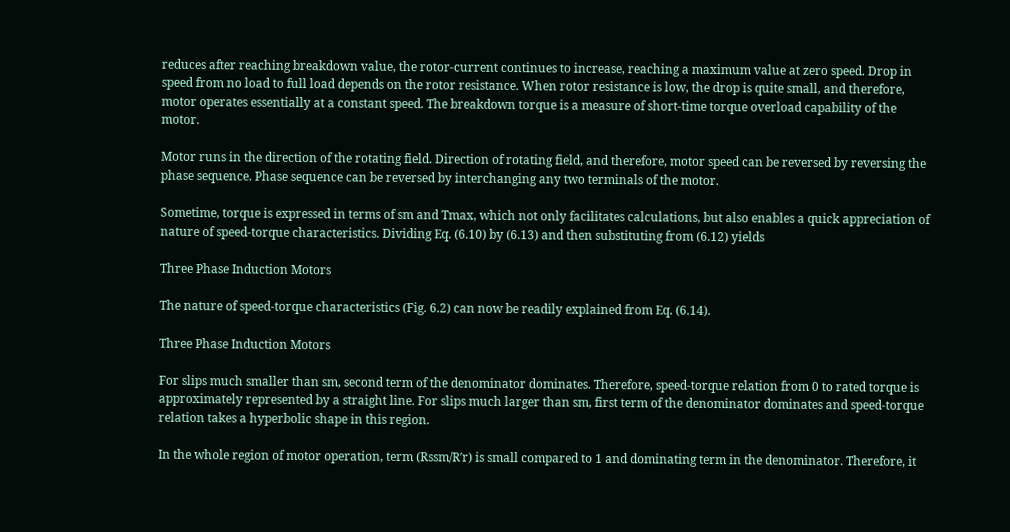reduces after reaching breakdown value, the rotor-current continues to increase, reaching a maximum value at zero speed. Drop in speed from no load to full load depends on the rotor resistance. When rotor resistance is low, the drop is quite small, and therefore, motor operates essentially at a constant speed. The breakdown torque is a measure of short-time torque overload capability of the motor.

Motor runs in the direction of the rotating field. Direction of rotating field, and therefore, motor speed can be reversed by reversing the phase sequence. Phase sequence can be reversed by interchanging any two terminals of the motor.

Sometime, torque is expressed in terms of sm and Tmax, which not only facilitates calculations, but also enables a quick appreciation of nature of speed-torque characteristics. Dividing Eq. (6.10) by (6.13) and then substituting from (6.12) yields

Three Phase Induction Motors

The nature of speed-torque characteristics (Fig. 6.2) can now be readily explained from Eq. (6.14).

Three Phase Induction Motors

For slips much smaller than sm, second term of the denominator dominates. Therefore, speed-torque relation from 0 to rated torque is approximately represented by a straight line. For slips much larger than sm, first term of the denominator dominates and speed-torque relation takes a hyperbolic shape in this region.

In the whole region of motor operation, term (Rssm/R′r) is small compared to 1 and dominating term in the denominator. Therefore, it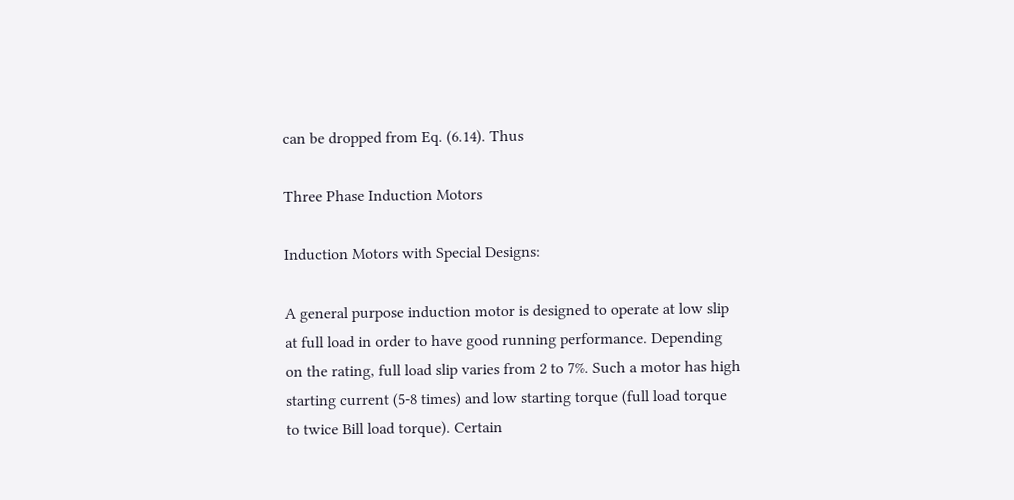can be dropped from Eq. (6.14). Thus

Three Phase Induction Motors

Induction Motors with Special Designs:

A general purpose induction motor is designed to operate at low slip at full load in order to have good running performance. Depending on the rating, full load slip varies from 2 to 7%. Such a motor has high starting current (5-8 times) and low starting torque (full load torque to twice Bill load torque). Certain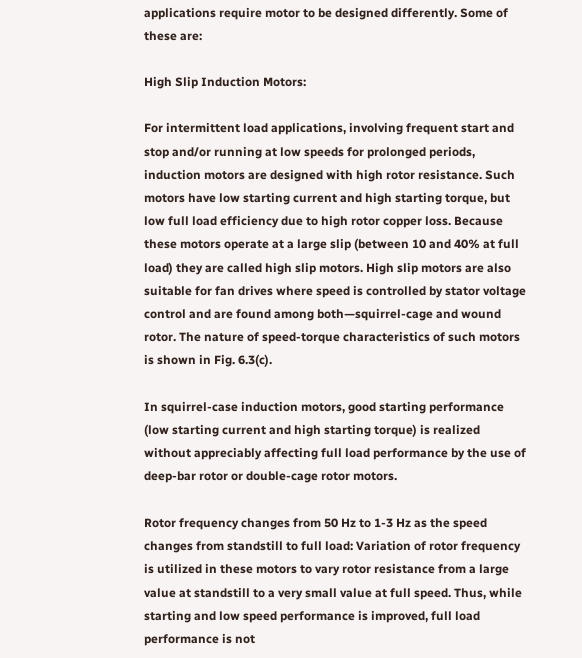applications require motor to be designed differently. Some of these are:

High Slip Induction Motors:

For intermittent load applications, involving frequent start and stop and/or running at low speeds for prolonged periods, induction motors are designed with high rotor resistance. Such motors have low starting current and high starting torque, but low full load efficiency due to high rotor copper loss. Because these motors operate at a large slip (between 10 and 40% at full load) they are called high slip motors. High slip motors are also suitable for fan drives where speed is controlled by stator voltage control and are found among both—squirrel-cage and wound rotor. The nature of speed-torque characteristics of such motors is shown in Fig. 6.3(c).

In squirrel-case induction motors, good starting performance (low starting current and high starting torque) is realized without appreciably affecting full load performance by the use of deep-bar rotor or double-cage rotor motors.

Rotor frequency changes from 50 Hz to 1-3 Hz as the speed changes from standstill to full load: Variation of rotor frequency is utilized in these motors to vary rotor resistance from a large value at standstill to a very small value at full speed. Thus, while starting and low speed performance is improved, full load performance is not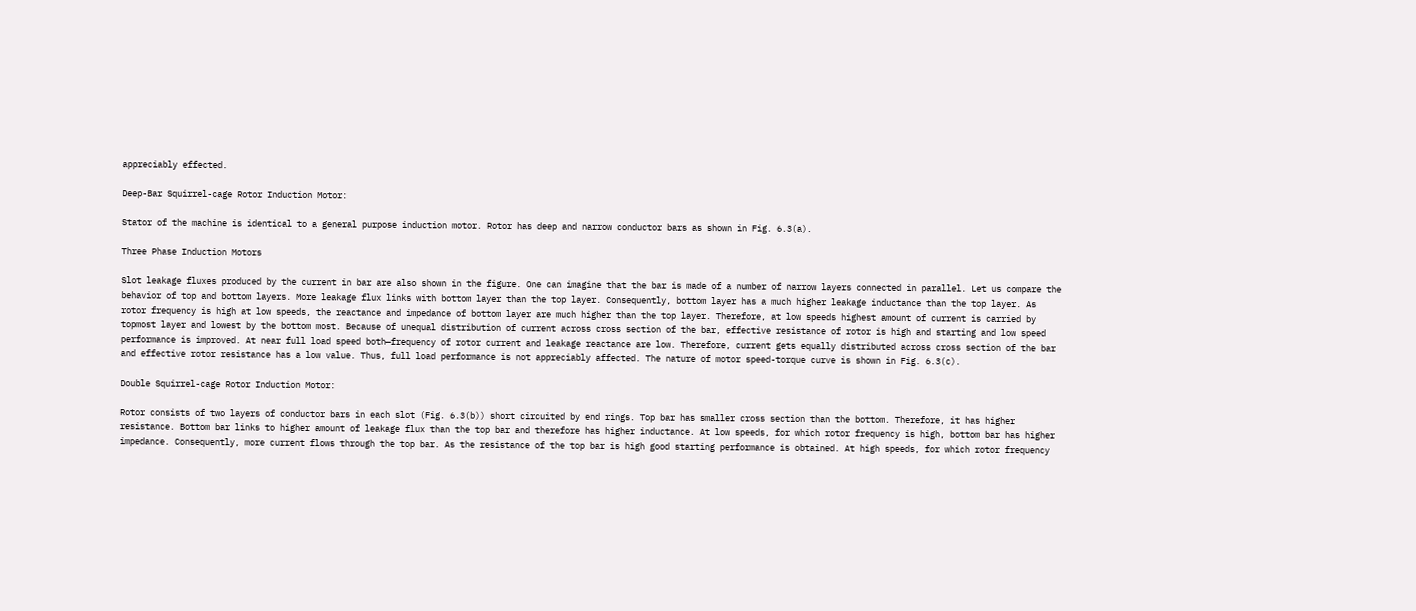appreciably effected.

Deep-Bar Squirrel-cage Rotor Induction Motor:

Stator of the machine is identical to a general purpose induction motor. Rotor has deep and narrow conductor bars as shown in Fig. 6.3(a).

Three Phase Induction Motors

Slot leakage fluxes produced by the current in bar are also shown in the figure. One can imagine that the bar is made of a number of narrow layers connected in parallel. Let us compare the behavior of top and bottom layers. More leakage flux links with bottom layer than the top layer. Consequently, bottom layer has a much higher leakage inductance than the top layer. As rotor frequency is high at low speeds, the reactance and impedance of bottom layer are much higher than the top layer. Therefore, at low speeds highest amount of current is carried by topmost layer and lowest by the bottom most. Because of unequal distribution of current across cross section of the bar, effective resistance of rotor is high and starting and low speed performance is improved. At near full load speed both—frequency of rotor current and leakage reactance are low. Therefore, current gets equally distributed across cross section of the bar and effective rotor resistance has a low value. Thus, full load performance is not appreciably affected. The nature of motor speed-torque curve is shown in Fig. 6.3(c).

Double Squirrel-cage Rotor Induction Motor:

Rotor consists of two layers of conductor bars in each slot (Fig. 6.3(b)) short circuited by end rings. Top bar has smaller cross section than the bottom. Therefore, it has higher resistance. Bottom bar links to higher amount of leakage flux than the top bar and therefore has higher inductance. At low speeds, for which rotor frequency is high, bottom bar has higher impedance. Consequently, more current flows through the top bar. As the resistance of the top bar is high good starting performance is obtained. At high speeds, for which rotor frequency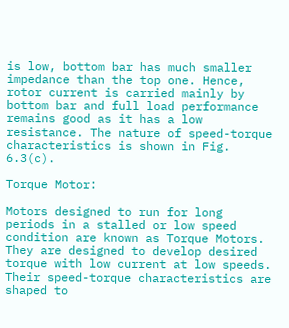is low, bottom bar has much smaller impedance than the top one. Hence, rotor current is carried mainly by bottom bar and full load performance remains good as it has a low resistance. The nature of speed-torque characteristics is shown in Fig. 6.3(c).

Torque Motor:

Motors designed to run for long periods in a stalled or low speed condition are known as Torque Motors. They are designed to develop desired torque with low current at low speeds. Their speed-torque characteristics are shaped to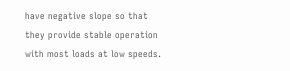have negative slope so that they provide stable operation with most loads at low speeds.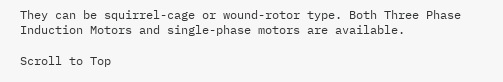They can be squirrel-cage or wound-rotor type. Both Three Phase Induction Motors and single-phase motors are available.

Scroll to Top